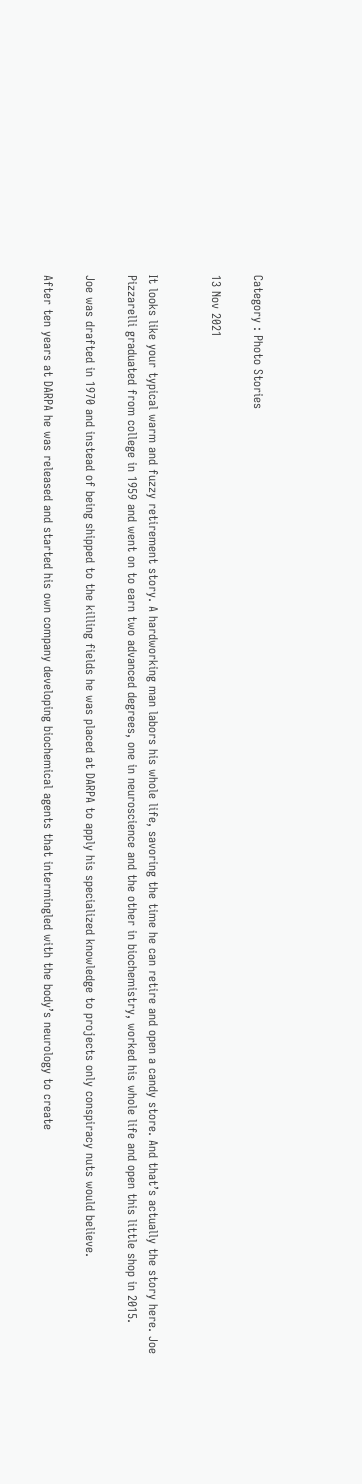Category : Photo Stories

13 Nov 2021


It looks like your typical warm and fuzzy retirement story. A hardworking man labors his whole life, savoring the time he can retire and open a candy store. And that’s actually the story here. Joe Pizzarelli graduated from college in 1959 and went on to earn two advanced degrees, one in neuroscience and the other in biochemistry, worked his whole life and open this little shop in 2015.

Joe was drafted in 1970 and instead of being shipped to the killing fields he was placed at DARPA to apply his specialized knowledge to projects only conspiracy nuts would believe.

After ten years at DARPA he was released and started his own company developing biochemical agents that intermingled with the body’s neurology to create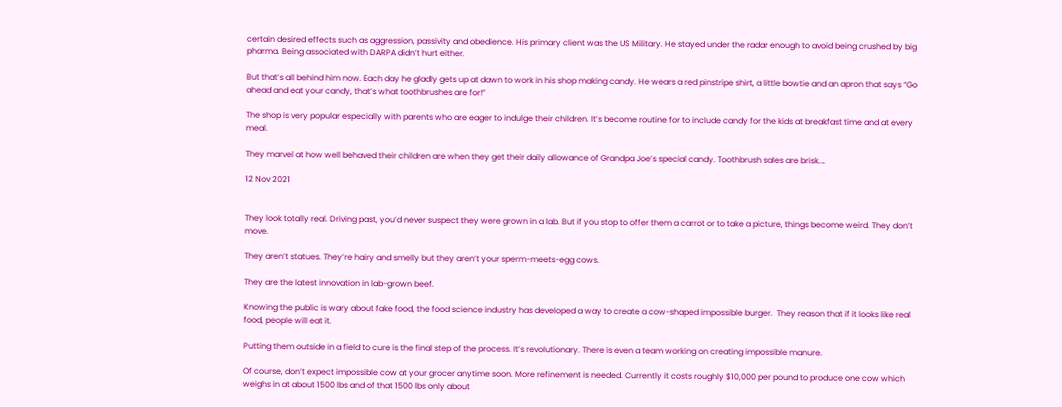certain desired effects such as aggression, passivity and obedience. His primary client was the US Military. He stayed under the radar enough to avoid being crushed by big pharma. Being associated with DARPA didn’t hurt either.

But that’s all behind him now. Each day he gladly gets up at dawn to work in his shop making candy. He wears a red pinstripe shirt, a little bowtie and an apron that says “Go ahead and eat your candy, that’s what toothbrushes are for!”

The shop is very popular especially with parents who are eager to indulge their children. It’s become routine for to include candy for the kids at breakfast time and at every meal.

They marvel at how well behaved their children are when they get their daily allowance of Grandpa Joe’s special candy. Toothbrush sales are brisk.…

12 Nov 2021


They look totally real. Driving past, you’d never suspect they were grown in a lab. But if you stop to offer them a carrot or to take a picture, things become weird. They don’t move.

They aren’t statues. They’re hairy and smelly but they aren’t your sperm-meets-egg cows.

They are the latest innovation in lab-grown beef.

Knowing the public is wary about fake food, the food science industry has developed a way to create a cow-shaped impossible burger.  They reason that if it looks like real food, people will eat it.

Putting them outside in a field to cure is the final step of the process. It’s revolutionary. There is even a team working on creating impossible manure.

Of course, don’t expect impossible cow at your grocer anytime soon. More refinement is needed. Currently it costs roughly $10,000 per pound to produce one cow which weighs in at about 1500 lbs and of that 1500 lbs only about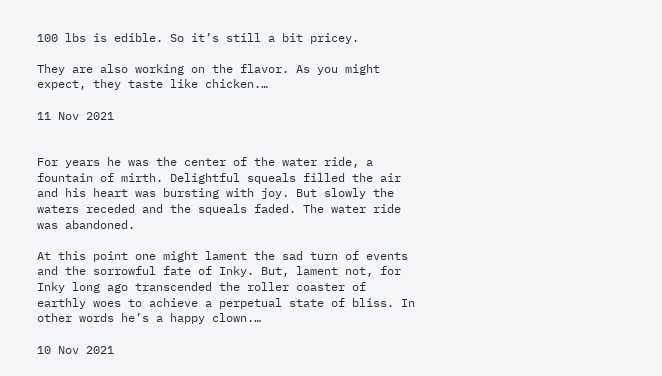100 lbs is edible. So it’s still a bit pricey.

They are also working on the flavor. As you might expect, they taste like chicken.…

11 Nov 2021


For years he was the center of the water ride, a fountain of mirth. Delightful squeals filled the air and his heart was bursting with joy. But slowly the waters receded and the squeals faded. The water ride was abandoned.

At this point one might lament the sad turn of events and the sorrowful fate of Inky. But, lament not, for Inky long ago transcended the roller coaster of earthly woes to achieve a perpetual state of bliss. In other words he’s a happy clown.…

10 Nov 2021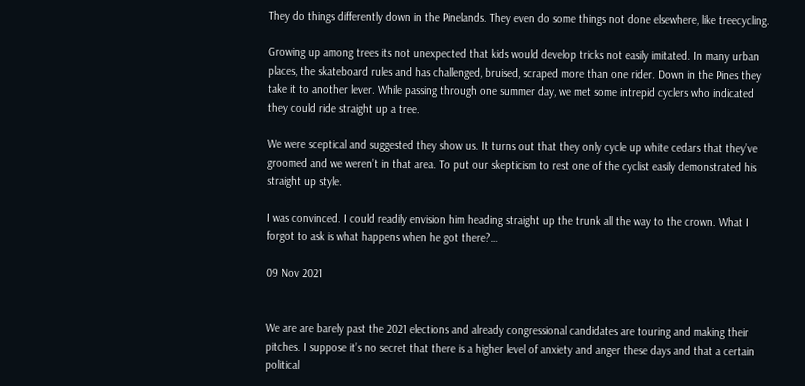They do things differently down in the Pinelands. They even do some things not done elsewhere, like treecycling.

Growing up among trees its not unexpected that kids would develop tricks not easily imitated. In many urban places, the skateboard rules and has challenged, bruised, scraped more than one rider. Down in the Pines they take it to another lever. While passing through one summer day, we met some intrepid cyclers who indicated they could ride straight up a tree.

We were sceptical and suggested they show us. It turns out that they only cycle up white cedars that they’ve groomed and we weren’t in that area. To put our skepticism to rest one of the cyclist easily demonstrated his straight up style.

I was convinced. I could readily envision him heading straight up the trunk all the way to the crown. What I forgot to ask is what happens when he got there?…

09 Nov 2021


We are are barely past the 2021 elections and already congressional candidates are touring and making their pitches. I suppose it’s no secret that there is a higher level of anxiety and anger these days and that a certain political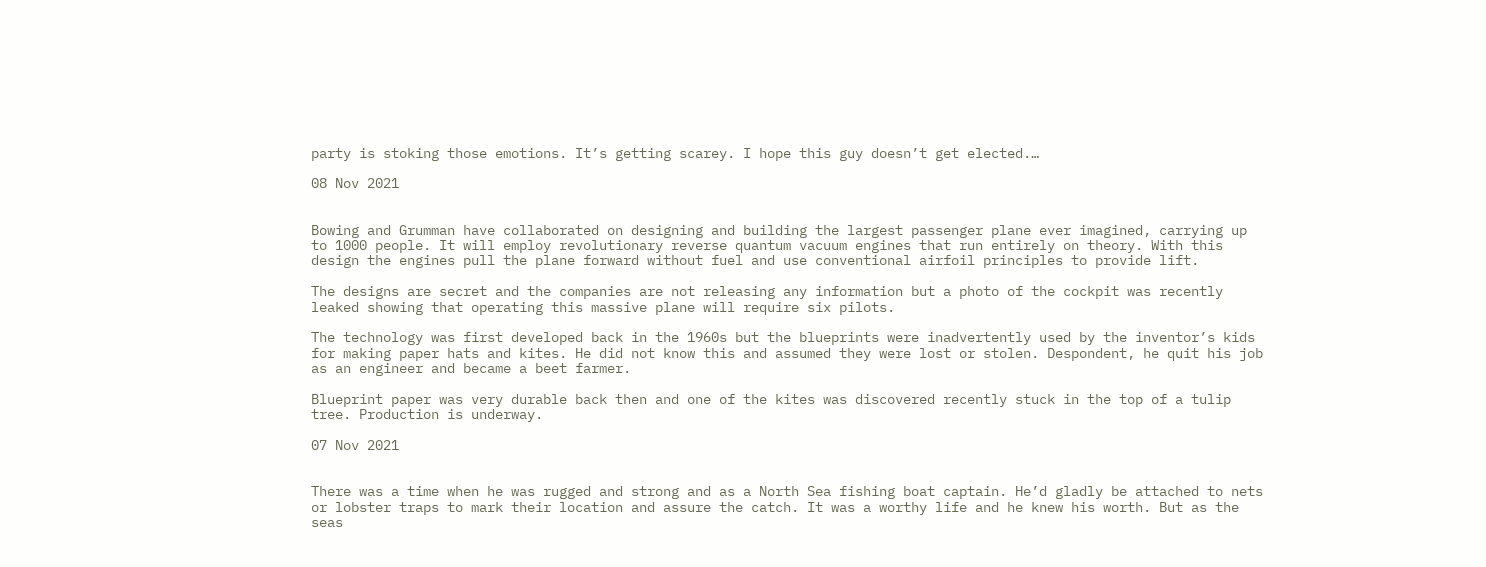party is stoking those emotions. It’s getting scarey. I hope this guy doesn’t get elected.…

08 Nov 2021


Bowing and Grumman have collaborated on designing and building the largest passenger plane ever imagined, carrying up to 1000 people. It will employ revolutionary reverse quantum vacuum engines that run entirely on theory. With this design the engines pull the plane forward without fuel and use conventional airfoil principles to provide lift.

The designs are secret and the companies are not releasing any information but a photo of the cockpit was recently leaked showing that operating this massive plane will require six pilots.

The technology was first developed back in the 1960s but the blueprints were inadvertently used by the inventor’s kids for making paper hats and kites. He did not know this and assumed they were lost or stolen. Despondent, he quit his job as an engineer and became a beet farmer.

Blueprint paper was very durable back then and one of the kites was discovered recently stuck in the top of a tulip tree. Production is underway.

07 Nov 2021


There was a time when he was rugged and strong and as a North Sea fishing boat captain. He’d gladly be attached to nets or lobster traps to mark their location and assure the catch. It was a worthy life and he knew his worth. But as the seas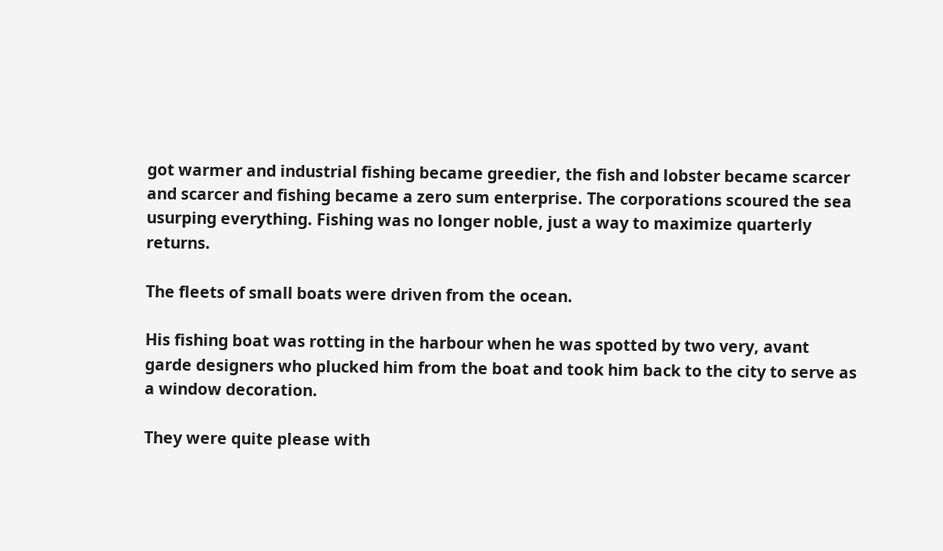got warmer and industrial fishing became greedier, the fish and lobster became scarcer and scarcer and fishing became a zero sum enterprise. The corporations scoured the sea usurping everything. Fishing was no longer noble, just a way to maximize quarterly returns.

The fleets of small boats were driven from the ocean.

His fishing boat was rotting in the harbour when he was spotted by two very, avant garde designers who plucked him from the boat and took him back to the city to serve as a window decoration.

They were quite please with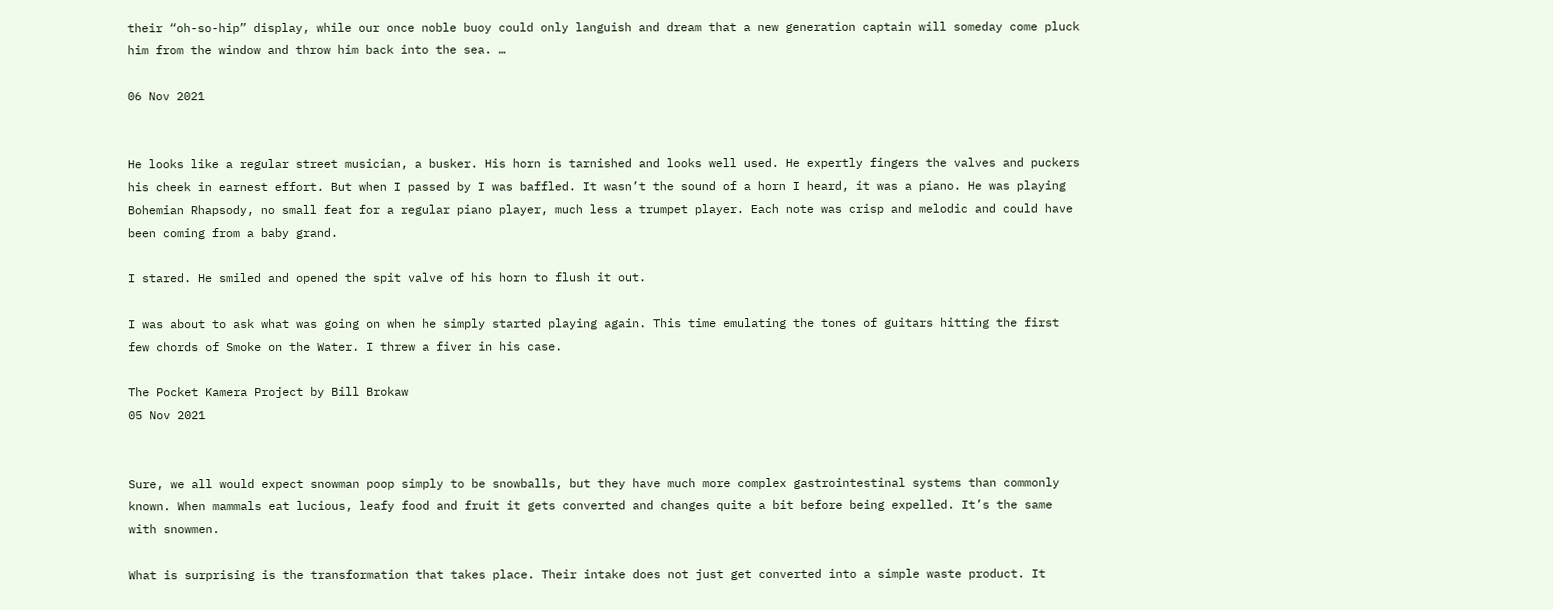their “oh-so-hip” display, while our once noble buoy could only languish and dream that a new generation captain will someday come pluck him from the window and throw him back into the sea. …

06 Nov 2021


He looks like a regular street musician, a busker. His horn is tarnished and looks well used. He expertly fingers the valves and puckers his cheek in earnest effort. But when I passed by I was baffled. It wasn’t the sound of a horn I heard, it was a piano. He was playing Bohemian Rhapsody, no small feat for a regular piano player, much less a trumpet player. Each note was crisp and melodic and could have been coming from a baby grand.

I stared. He smiled and opened the spit valve of his horn to flush it out.

I was about to ask what was going on when he simply started playing again. This time emulating the tones of guitars hitting the first few chords of Smoke on the Water. I threw a fiver in his case.

The Pocket Kamera Project by Bill Brokaw
05 Nov 2021


Sure, we all would expect snowman poop simply to be snowballs, but they have much more complex gastrointestinal systems than commonly known. When mammals eat lucious, leafy food and fruit it gets converted and changes quite a bit before being expelled. It’s the same with snowmen.

What is surprising is the transformation that takes place. Their intake does not just get converted into a simple waste product. It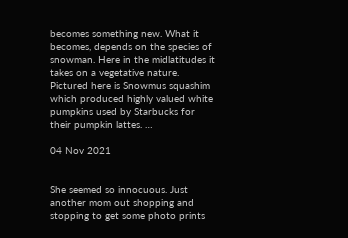becomes something new. What it becomes, depends on the species of snowman. Here in the midlatitudes it takes on a vegetative nature. Pictured here is Snowmus squashim which produced highly valued white pumpkins used by Starbucks for their pumpkin lattes. …

04 Nov 2021


She seemed so innocuous. Just another mom out shopping and stopping to get some photo prints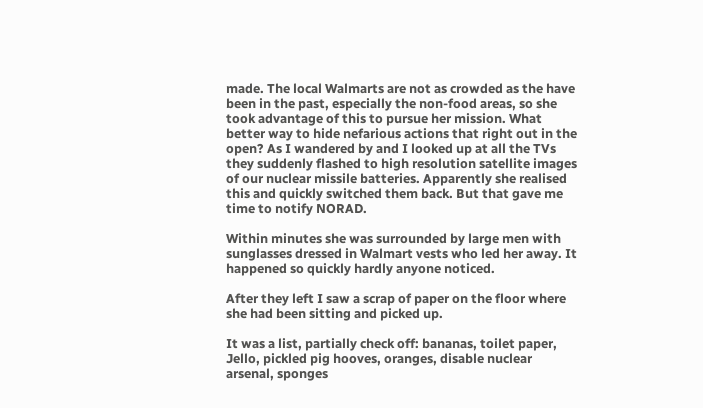made. The local Walmarts are not as crowded as the have been in the past, especially the non-food areas, so she took advantage of this to pursue her mission. What better way to hide nefarious actions that right out in the open? As I wandered by and I looked up at all the TVs they suddenly flashed to high resolution satellite images of our nuclear missile batteries. Apparently she realised this and quickly switched them back. But that gave me time to notify NORAD.

Within minutes she was surrounded by large men with sunglasses dressed in Walmart vests who led her away. It happened so quickly hardly anyone noticed.

After they left I saw a scrap of paper on the floor where she had been sitting and picked up.

It was a list, partially check off: bananas, toilet paper, Jello, pickled pig hooves, oranges, disable nuclear arsenal, sponges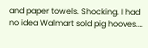and paper towels. Shocking. I had no idea Walmart sold pig hooves.…